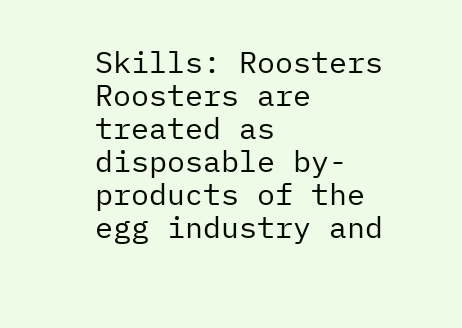Skills: Roosters
Roosters are treated as disposable by-products of the egg industry and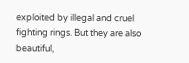exploited by illegal and cruel fighting rings. But they are also beautiful,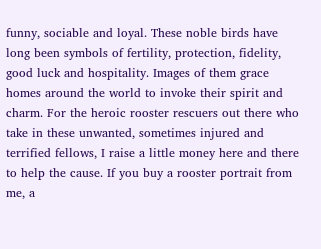funny, sociable and loyal. These noble birds have long been symbols of fertility, protection, fidelity, good luck and hospitality. Images of them grace homes around the world to invoke their spirit and charm. For the heroic rooster rescuers out there who take in these unwanted, sometimes injured and terrified fellows, I raise a little money here and there to help the cause. If you buy a rooster portrait from me, a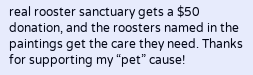real rooster sanctuary gets a $50 donation, and the roosters named in the paintings get the care they need. Thanks for supporting my “pet” cause!